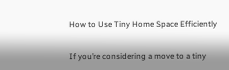How to Use Tiny Home Space Efficiently


If you’re considering a move to a tiny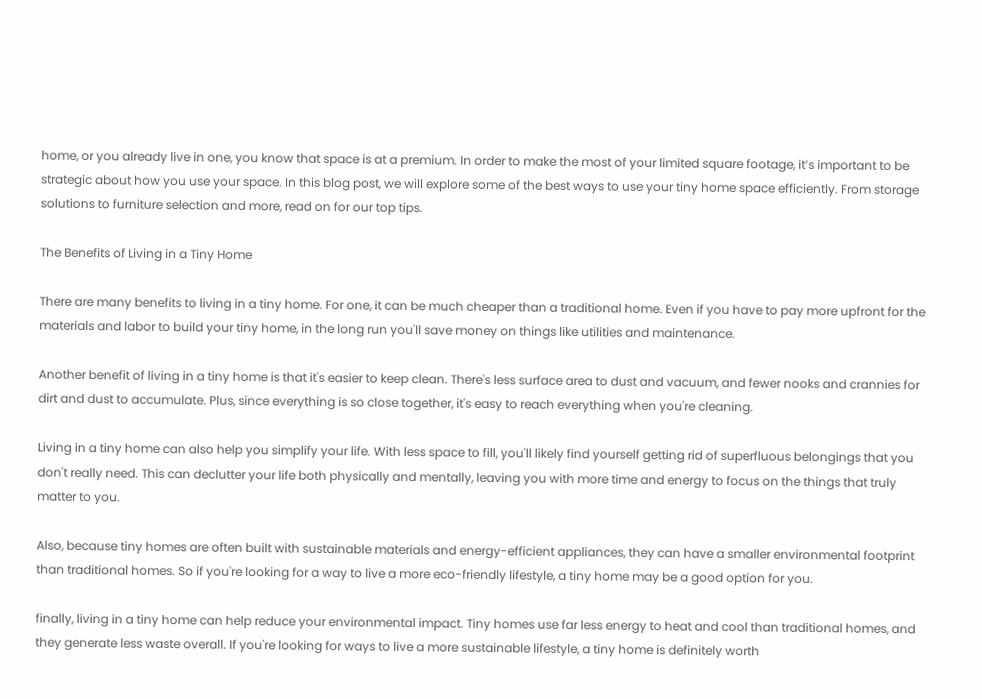home, or you already live in one, you know that space is at a premium. In order to make the most of your limited square footage, it’s important to be strategic about how you use your space. In this blog post, we will explore some of the best ways to use your tiny home space efficiently. From storage solutions to furniture selection and more, read on for our top tips.

The Benefits of Living in a Tiny Home

There are many benefits to living in a tiny home. For one, it can be much cheaper than a traditional home. Even if you have to pay more upfront for the materials and labor to build your tiny home, in the long run you'll save money on things like utilities and maintenance.

Another benefit of living in a tiny home is that it's easier to keep clean. There's less surface area to dust and vacuum, and fewer nooks and crannies for dirt and dust to accumulate. Plus, since everything is so close together, it's easy to reach everything when you're cleaning.

Living in a tiny home can also help you simplify your life. With less space to fill, you'll likely find yourself getting rid of superfluous belongings that you don't really need. This can declutter your life both physically and mentally, leaving you with more time and energy to focus on the things that truly matter to you.

Also, because tiny homes are often built with sustainable materials and energy-efficient appliances, they can have a smaller environmental footprint than traditional homes. So if you're looking for a way to live a more eco-friendly lifestyle, a tiny home may be a good option for you.

finally, living in a tiny home can help reduce your environmental impact. Tiny homes use far less energy to heat and cool than traditional homes, and they generate less waste overall. If you're looking for ways to live a more sustainable lifestyle, a tiny home is definitely worth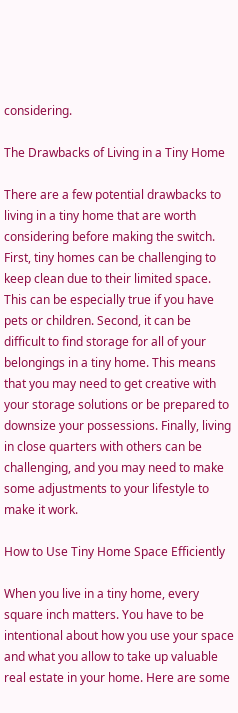considering.

The Drawbacks of Living in a Tiny Home

There are a few potential drawbacks to living in a tiny home that are worth considering before making the switch. First, tiny homes can be challenging to keep clean due to their limited space. This can be especially true if you have pets or children. Second, it can be difficult to find storage for all of your belongings in a tiny home. This means that you may need to get creative with your storage solutions or be prepared to downsize your possessions. Finally, living in close quarters with others can be challenging, and you may need to make some adjustments to your lifestyle to make it work.

How to Use Tiny Home Space Efficiently

When you live in a tiny home, every square inch matters. You have to be intentional about how you use your space and what you allow to take up valuable real estate in your home. Here are some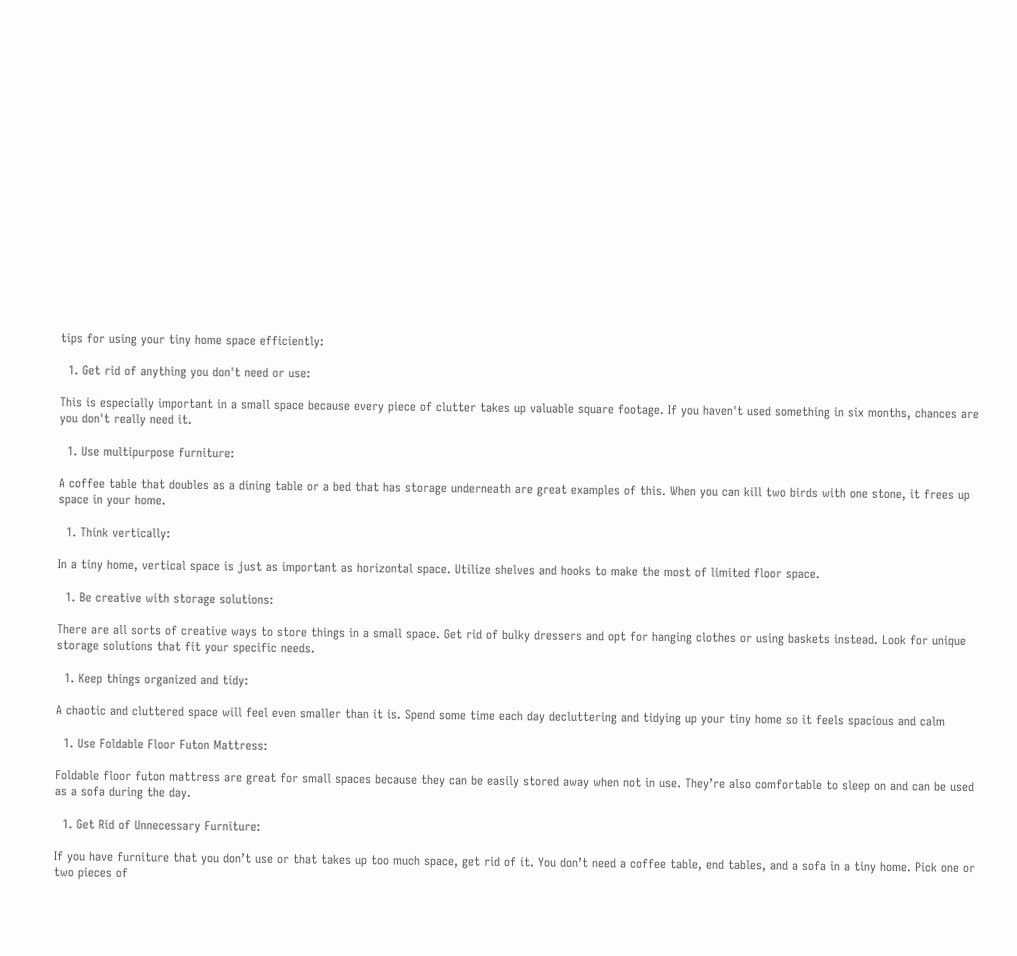tips for using your tiny home space efficiently:

  1. Get rid of anything you don't need or use:

This is especially important in a small space because every piece of clutter takes up valuable square footage. If you haven't used something in six months, chances are you don't really need it.

  1. Use multipurpose furniture:

A coffee table that doubles as a dining table or a bed that has storage underneath are great examples of this. When you can kill two birds with one stone, it frees up space in your home.

  1. Think vertically:

In a tiny home, vertical space is just as important as horizontal space. Utilize shelves and hooks to make the most of limited floor space.

  1. Be creative with storage solutions:

There are all sorts of creative ways to store things in a small space. Get rid of bulky dressers and opt for hanging clothes or using baskets instead. Look for unique storage solutions that fit your specific needs.

  1. Keep things organized and tidy:

A chaotic and cluttered space will feel even smaller than it is. Spend some time each day decluttering and tidying up your tiny home so it feels spacious and calm

  1. Use Foldable Floor Futon Mattress:

Foldable floor futon mattress are great for small spaces because they can be easily stored away when not in use. They’re also comfortable to sleep on and can be used as a sofa during the day.

  1. Get Rid of Unnecessary Furniture:

If you have furniture that you don’t use or that takes up too much space, get rid of it. You don’t need a coffee table, end tables, and a sofa in a tiny home. Pick one or two pieces of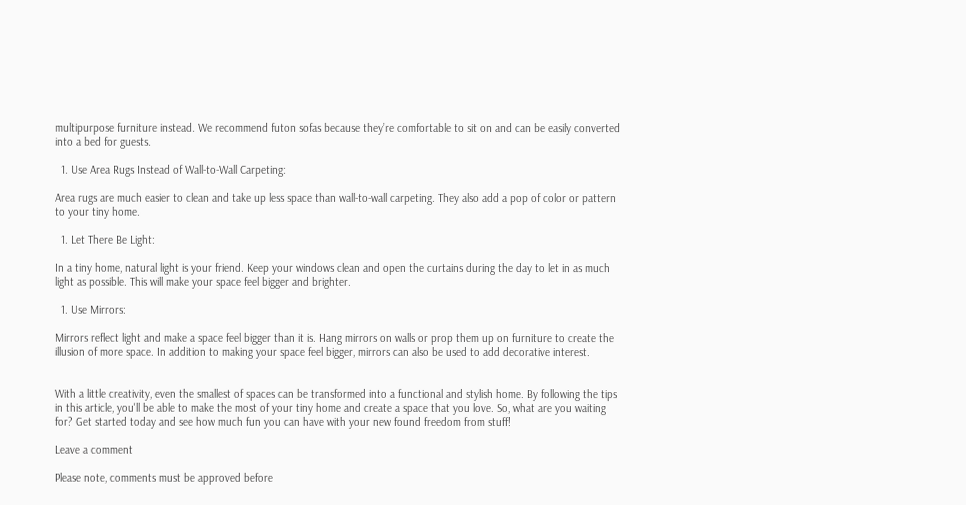multipurpose furniture instead. We recommend futon sofas because they’re comfortable to sit on and can be easily converted into a bed for guests.

  1. Use Area Rugs Instead of Wall-to-Wall Carpeting:

Area rugs are much easier to clean and take up less space than wall-to-wall carpeting. They also add a pop of color or pattern to your tiny home.

  1. Let There Be Light:

In a tiny home, natural light is your friend. Keep your windows clean and open the curtains during the day to let in as much light as possible. This will make your space feel bigger and brighter.

  1. Use Mirrors:

Mirrors reflect light and make a space feel bigger than it is. Hang mirrors on walls or prop them up on furniture to create the illusion of more space. In addition to making your space feel bigger, mirrors can also be used to add decorative interest.


With a little creativity, even the smallest of spaces can be transformed into a functional and stylish home. By following the tips in this article, you'll be able to make the most of your tiny home and create a space that you love. So, what are you waiting for? Get started today and see how much fun you can have with your new found freedom from stuff!

Leave a comment

Please note, comments must be approved before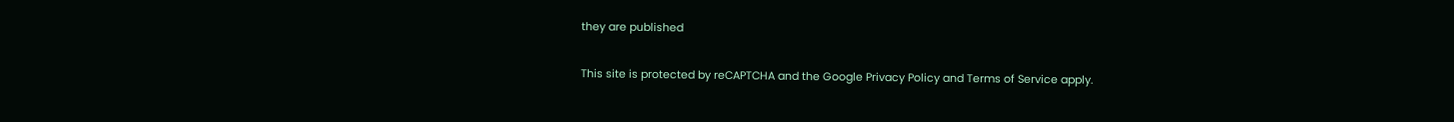they are published

This site is protected by reCAPTCHA and the Google Privacy Policy and Terms of Service apply.